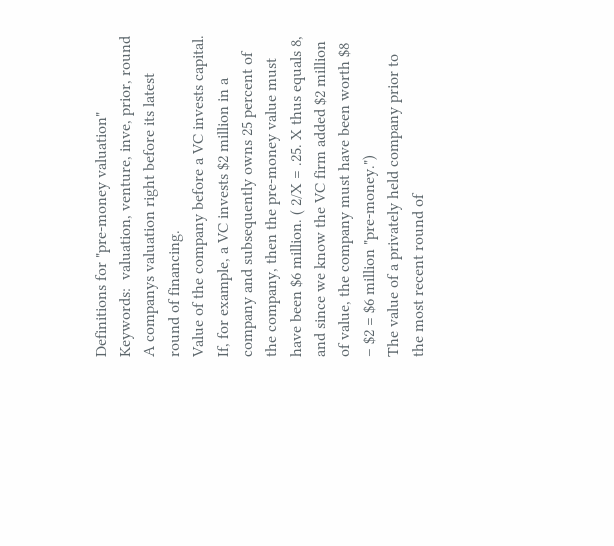Definitions for "pre-money valuation"
Keywords:  valuation, venture, inve, prior, round
A companys valuation right before its latest round of financing.
Value of the company before a VC invests capital. If, for example, a VC invests $2 million in a company and subsequently owns 25 percent of the company, then the pre-money value must have been $6 million. ( 2/X = .25. X thus equals 8, and since we know the VC firm added $2 million of value, the company must have been worth $8 – $2 = $6 million "pre-money.")
The value of a privately held company prior to the most recent round of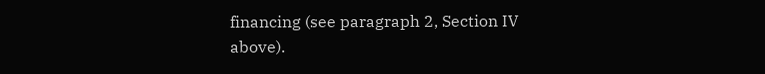financing (see paragraph 2, Section IV above).